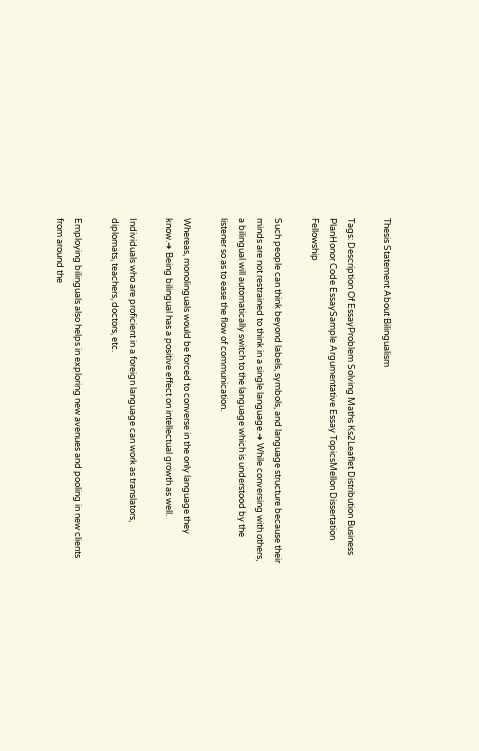Thesis Statement About Bilingualism

Tags: Description Of EssayProblem Solving Maths Ks2Leaflet Distribution Business PlanHonor Code EssaySample Argumentative Essay TopicsMellon Dissertation Fellowship

Such people can think beyond labels, symbols, and language structure because their minds are not restrained to think in a single language.➜ While conversing with others, a bilingual will automatically switch to the language which is understood by the listener so as to ease the flow of communication.

Whereas, monolinguals would be forced to converse in the only language they know.➜ Being bilingual has a positive effect on intellectual growth as well.

Individuals who are proficient in a foreign language can work as translators, diplomats, teachers, doctors, etc.

Employing bilinguals also helps in exploring new avenues and pooling in new clients from around the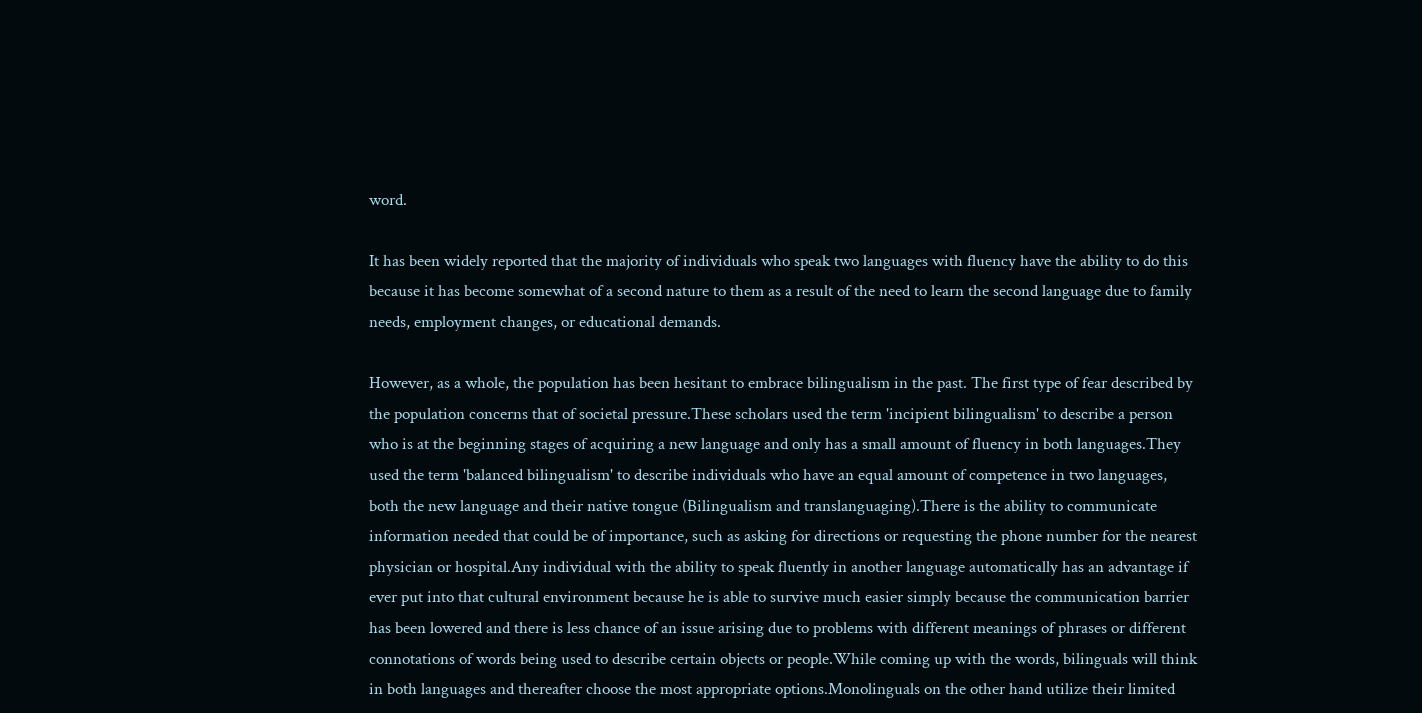word.

It has been widely reported that the majority of individuals who speak two languages with fluency have the ability to do this because it has become somewhat of a second nature to them as a result of the need to learn the second language due to family needs, employment changes, or educational demands.

However, as a whole, the population has been hesitant to embrace bilingualism in the past. The first type of fear described by the population concerns that of societal pressure.These scholars used the term 'incipient bilingualism' to describe a person who is at the beginning stages of acquiring a new language and only has a small amount of fluency in both languages.They used the term 'balanced bilingualism' to describe individuals who have an equal amount of competence in two languages, both the new language and their native tongue (Bilingualism and translanguaging).There is the ability to communicate information needed that could be of importance, such as asking for directions or requesting the phone number for the nearest physician or hospital.Any individual with the ability to speak fluently in another language automatically has an advantage if ever put into that cultural environment because he is able to survive much easier simply because the communication barrier has been lowered and there is less chance of an issue arising due to problems with different meanings of phrases or different connotations of words being used to describe certain objects or people.While coming up with the words, bilinguals will think in both languages and thereafter choose the most appropriate options.Monolinguals on the other hand utilize their limited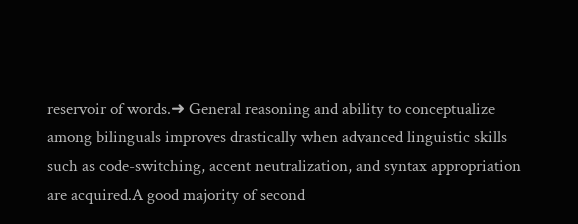reservoir of words.➜ General reasoning and ability to conceptualize among bilinguals improves drastically when advanced linguistic skills such as code-switching, accent neutralization, and syntax appropriation are acquired.A good majority of second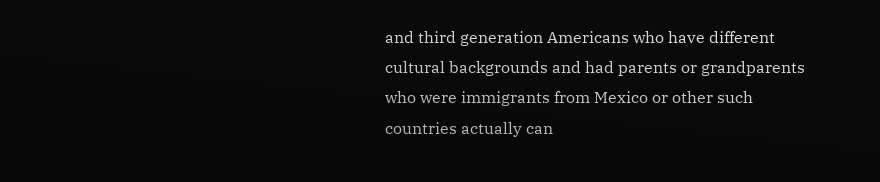and third generation Americans who have different cultural backgrounds and had parents or grandparents who were immigrants from Mexico or other such countries actually can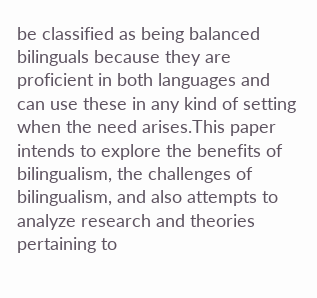be classified as being balanced bilinguals because they are proficient in both languages and can use these in any kind of setting when the need arises.This paper intends to explore the benefits of bilingualism, the challenges of bilingualism, and also attempts to analyze research and theories pertaining to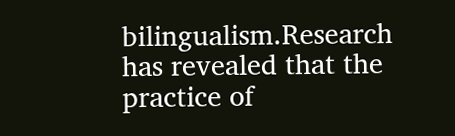bilingualism.Research has revealed that the practice of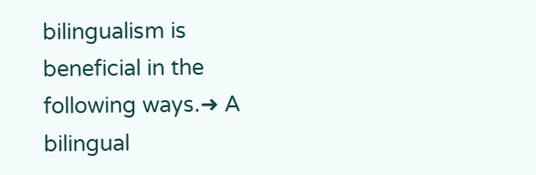bilingualism is beneficial in the following ways.➜ A bilingual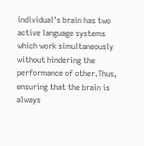individual's brain has two active language systems which work simultaneously without hindering the performance of other.Thus, ensuring that the brain is always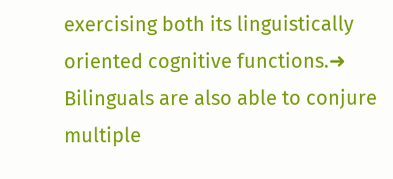exercising both its linguistically oriented cognitive functions.➜ Bilinguals are also able to conjure multiple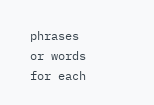phrases or words for each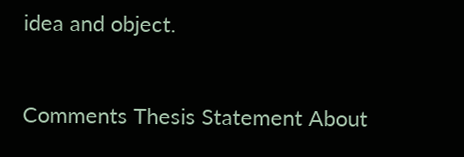idea and object.


Comments Thesis Statement About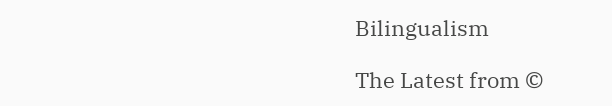Bilingualism

The Latest from ©